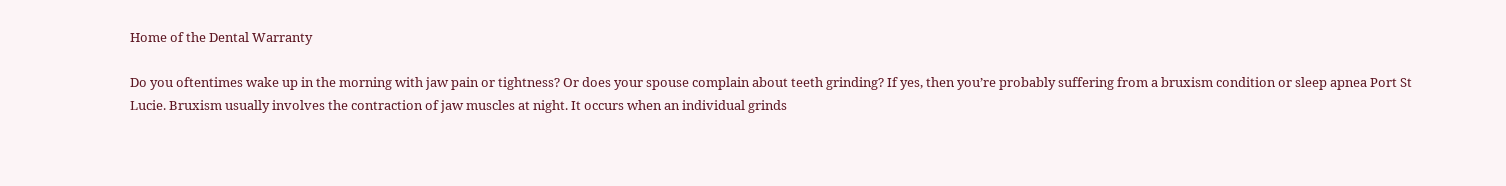Home of the Dental Warranty

Do you oftentimes wake up in the morning with jaw pain or tightness? Or does your spouse complain about teeth grinding? If yes, then you’re probably suffering from a bruxism condition or sleep apnea Port St Lucie. Bruxism usually involves the contraction of jaw muscles at night. It occurs when an individual grinds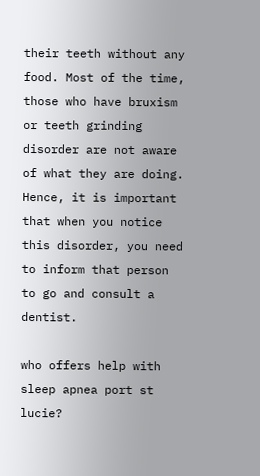their teeth without any food. Most of the time, those who have bruxism or teeth grinding disorder are not aware of what they are doing. Hence, it is important that when you notice this disorder, you need to inform that person to go and consult a dentist.

who offers help with sleep apnea port st lucie?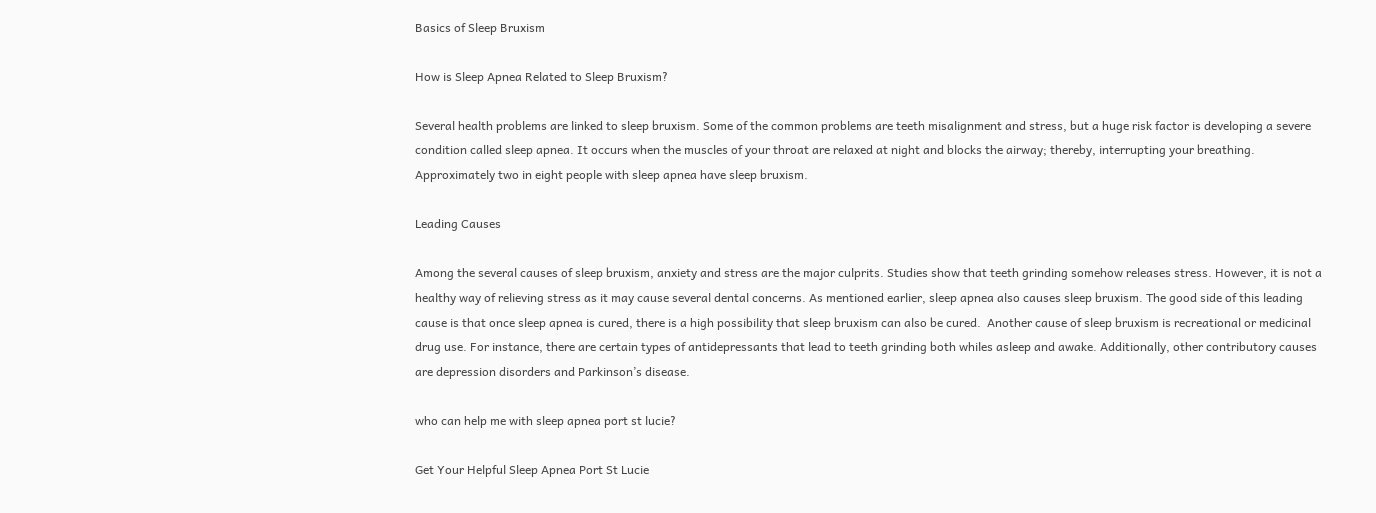Basics of Sleep Bruxism

How is Sleep Apnea Related to Sleep Bruxism?

Several health problems are linked to sleep bruxism. Some of the common problems are teeth misalignment and stress, but a huge risk factor is developing a severe condition called sleep apnea. It occurs when the muscles of your throat are relaxed at night and blocks the airway; thereby, interrupting your breathing. Approximately two in eight people with sleep apnea have sleep bruxism.

Leading Causes

Among the several causes of sleep bruxism, anxiety and stress are the major culprits. Studies show that teeth grinding somehow releases stress. However, it is not a healthy way of relieving stress as it may cause several dental concerns. As mentioned earlier, sleep apnea also causes sleep bruxism. The good side of this leading cause is that once sleep apnea is cured, there is a high possibility that sleep bruxism can also be cured.  Another cause of sleep bruxism is recreational or medicinal drug use. For instance, there are certain types of antidepressants that lead to teeth grinding both whiles asleep and awake. Additionally, other contributory causes are depression disorders and Parkinson’s disease.

who can help me with sleep apnea port st lucie?

Get Your Helpful Sleep Apnea Port St Lucie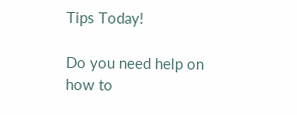Tips Today!

Do you need help on how to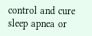control and cure sleep apnea or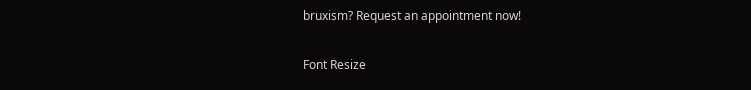bruxism? Request an appointment now!

Font Resize